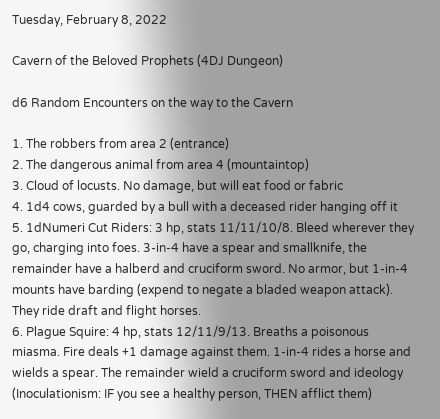Tuesday, February 8, 2022

Cavern of the Beloved Prophets (4DJ Dungeon)

d6 Random Encounters on the way to the Cavern

1. The robbers from area 2 (entrance)
2. The dangerous animal from area 4 (mountaintop)
3. Cloud of locusts. No damage, but will eat food or fabric
4. 1d4 cows, guarded by a bull with a deceased rider hanging off it
5. 1dNumeri Cut Riders: 3 hp, stats 11/11/10/8. Bleed wherever they go, charging into foes. 3-in-4 have a spear and smallknife, the remainder have a halberd and cruciform sword. No armor, but 1-in-4 mounts have barding (expend to negate a bladed weapon attack). They ride draft and flight horses.
6. Plague Squire: 4 hp, stats 12/11/9/13. Breaths a poisonous miasma. Fire deals +1 damage against them. 1-in-4 rides a horse and wields a spear. The remainder wield a cruciform sword and ideology (Inoculationism: IF you see a healthy person, THEN afflict them)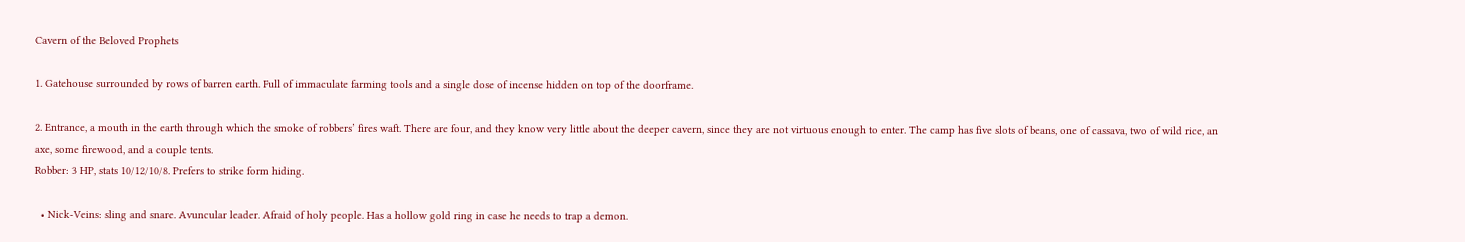Cavern of the Beloved Prophets

1. Gatehouse surrounded by rows of barren earth. Full of immaculate farming tools and a single dose of incense hidden on top of the doorframe.

2. Entrance, a mouth in the earth through which the smoke of robbers’ fires waft. There are four, and they know very little about the deeper cavern, since they are not virtuous enough to enter. The camp has five slots of beans, one of cassava, two of wild rice, an axe, some firewood, and a couple tents.
Robber: 3 HP, stats 10/12/10/8. Prefers to strike form hiding.

  • Nick-Veins: sling and snare. Avuncular leader. Afraid of holy people. Has a hollow gold ring in case he needs to trap a demon.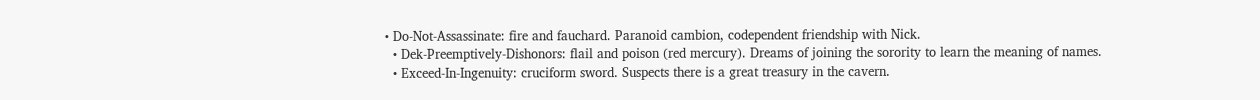• Do-Not-Assassinate: fire and fauchard. Paranoid cambion, codependent friendship with Nick.
  • Dek-Preemptively-Dishonors: flail and poison (red mercury). Dreams of joining the sorority to learn the meaning of names.
  • Exceed-In-Ingenuity: cruciform sword. Suspects there is a great treasury in the cavern.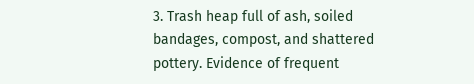3. Trash heap full of ash, soiled bandages, compost, and shattered pottery. Evidence of frequent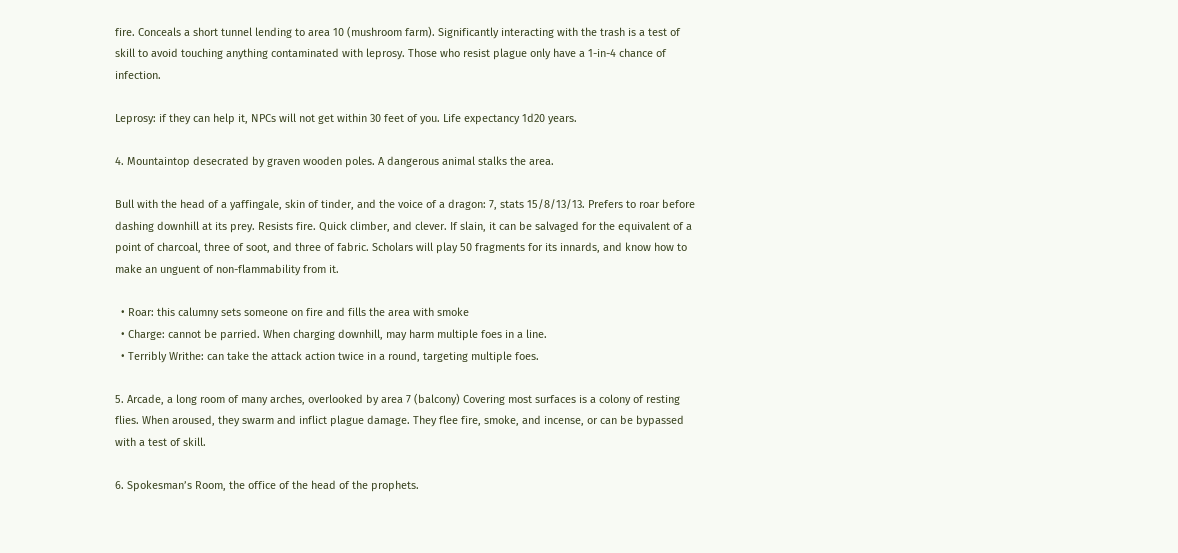fire. Conceals a short tunnel lending to area 10 (mushroom farm). Significantly interacting with the trash is a test of skill to avoid touching anything contaminated with leprosy. Those who resist plague only have a 1-in-4 chance of infection.

Leprosy: if they can help it, NPCs will not get within 30 feet of you. Life expectancy 1d20 years.

4. Mountaintop desecrated by graven wooden poles. A dangerous animal stalks the area.

Bull with the head of a yaffingale, skin of tinder, and the voice of a dragon: 7, stats 15/8/13/13. Prefers to roar before dashing downhill at its prey. Resists fire. Quick climber, and clever. If slain, it can be salvaged for the equivalent of a point of charcoal, three of soot, and three of fabric. Scholars will play 50 fragments for its innards, and know how to make an unguent of non-flammability from it.

  • Roar: this calumny sets someone on fire and fills the area with smoke
  • Charge: cannot be parried. When charging downhill, may harm multiple foes in a line.
  • Terribly Writhe: can take the attack action twice in a round, targeting multiple foes.

5. Arcade, a long room of many arches, overlooked by area 7 (balcony) Covering most surfaces is a colony of resting flies. When aroused, they swarm and inflict plague damage. They flee fire, smoke, and incense, or can be bypassed with a test of skill.

6. Spokesman’s Room, the office of the head of the prophets.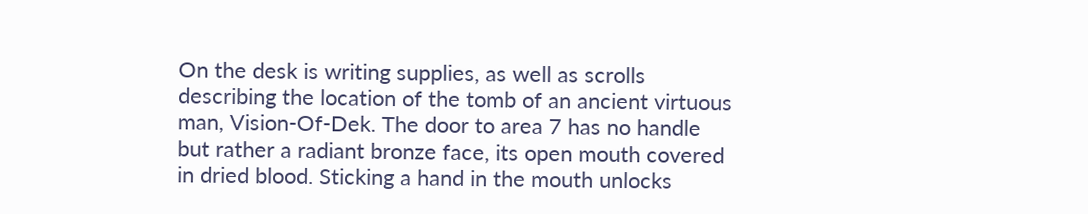On the desk is writing supplies, as well as scrolls describing the location of the tomb of an ancient virtuous man, Vision-Of-Dek. The door to area 7 has no handle but rather a radiant bronze face, its open mouth covered in dried blood. Sticking a hand in the mouth unlocks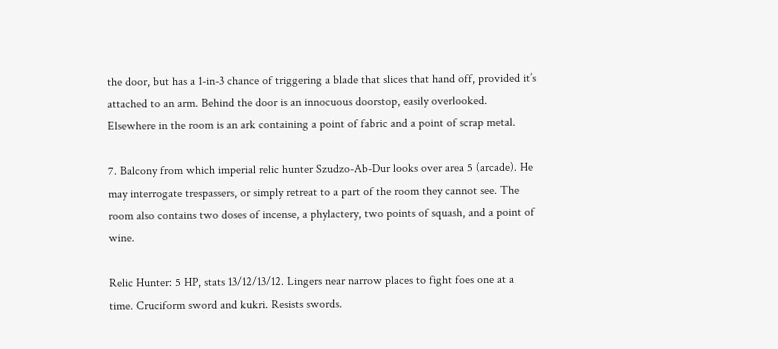the door, but has a 1-in-3 chance of triggering a blade that slices that hand off, provided it’s attached to an arm. Behind the door is an innocuous doorstop, easily overlooked. Elsewhere in the room is an ark containing a point of fabric and a point of scrap metal.

7. Balcony from which imperial relic hunter Szudzo-Ab-Dur looks over area 5 (arcade). He may interrogate trespassers, or simply retreat to a part of the room they cannot see. The room also contains two doses of incense, a phylactery, two points of squash, and a point of wine.

Relic Hunter: 5 HP, stats 13/12/13/12. Lingers near narrow places to fight foes one at a time. Cruciform sword and kukri. Resists swords.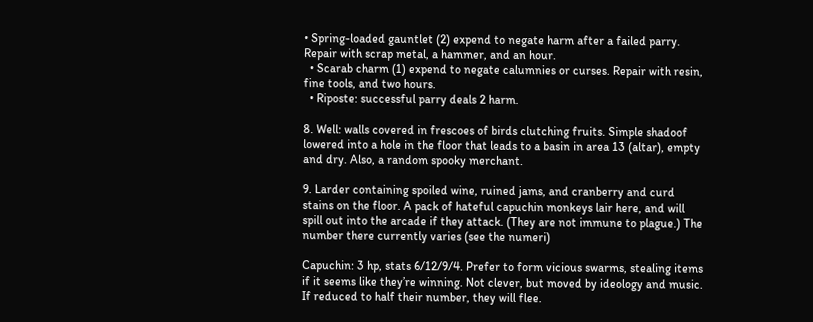• Spring-loaded gauntlet (2) expend to negate harm after a failed parry. Repair with scrap metal, a hammer, and an hour.
  • Scarab charm (1) expend to negate calumnies or curses. Repair with resin, fine tools, and two hours.
  • Riposte: successful parry deals 2 harm.

8. Well: walls covered in frescoes of birds clutching fruits. Simple shadoof lowered into a hole in the floor that leads to a basin in area 13 (altar), empty and dry. Also, a random spooky merchant.

9. Larder containing spoiled wine, ruined jams, and cranberry and curd stains on the floor. A pack of hateful capuchin monkeys lair here, and will spill out into the arcade if they attack. (They are not immune to plague.) The number there currently varies (see the numeri)

Capuchin: 3 hp, stats 6/12/9/4. Prefer to form vicious swarms, stealing items if it seems like they’re winning. Not clever, but moved by ideology and music. If reduced to half their number, they will flee.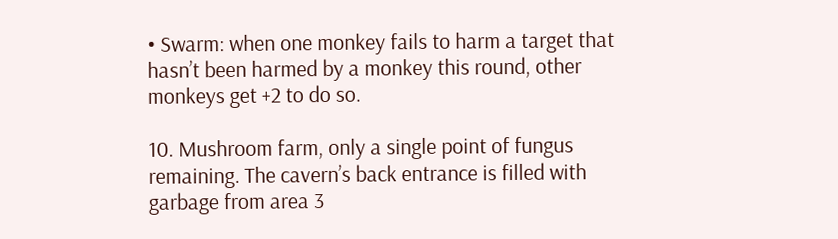• Swarm: when one monkey fails to harm a target that hasn’t been harmed by a monkey this round, other monkeys get +2 to do so.

10. Mushroom farm, only a single point of fungus remaining. The cavern’s back entrance is filled with garbage from area 3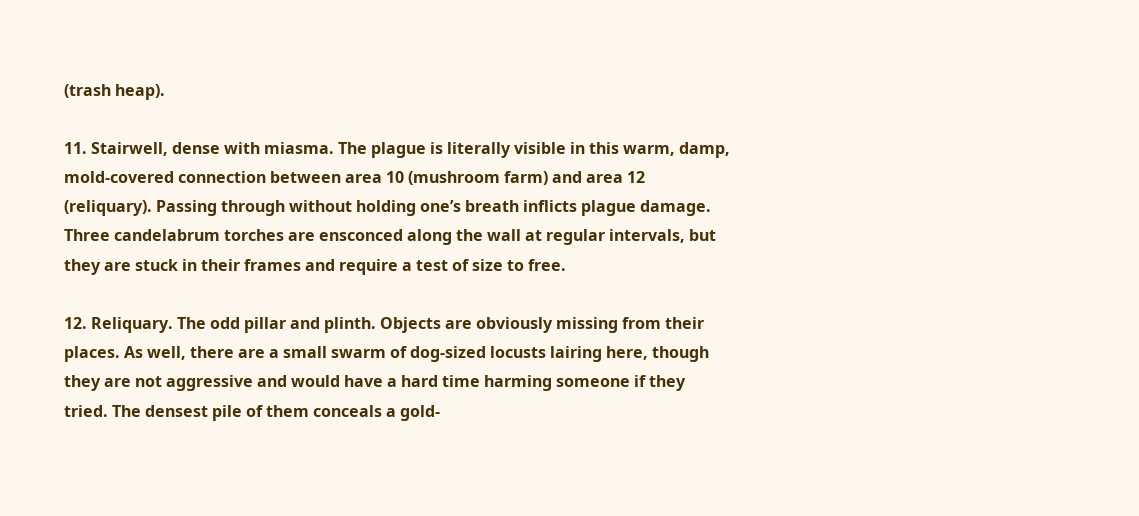(trash heap).

11. Stairwell, dense with miasma. The plague is literally visible in this warm, damp, mold-covered connection between area 10 (mushroom farm) and area 12 (reliquary). Passing through without holding one’s breath inflicts plague damage. Three candelabrum torches are ensconced along the wall at regular intervals, but they are stuck in their frames and require a test of size to free.

12. Reliquary. The odd pillar and plinth. Objects are obviously missing from their places. As well, there are a small swarm of dog-sized locusts lairing here, though they are not aggressive and would have a hard time harming someone if they tried. The densest pile of them conceals a gold-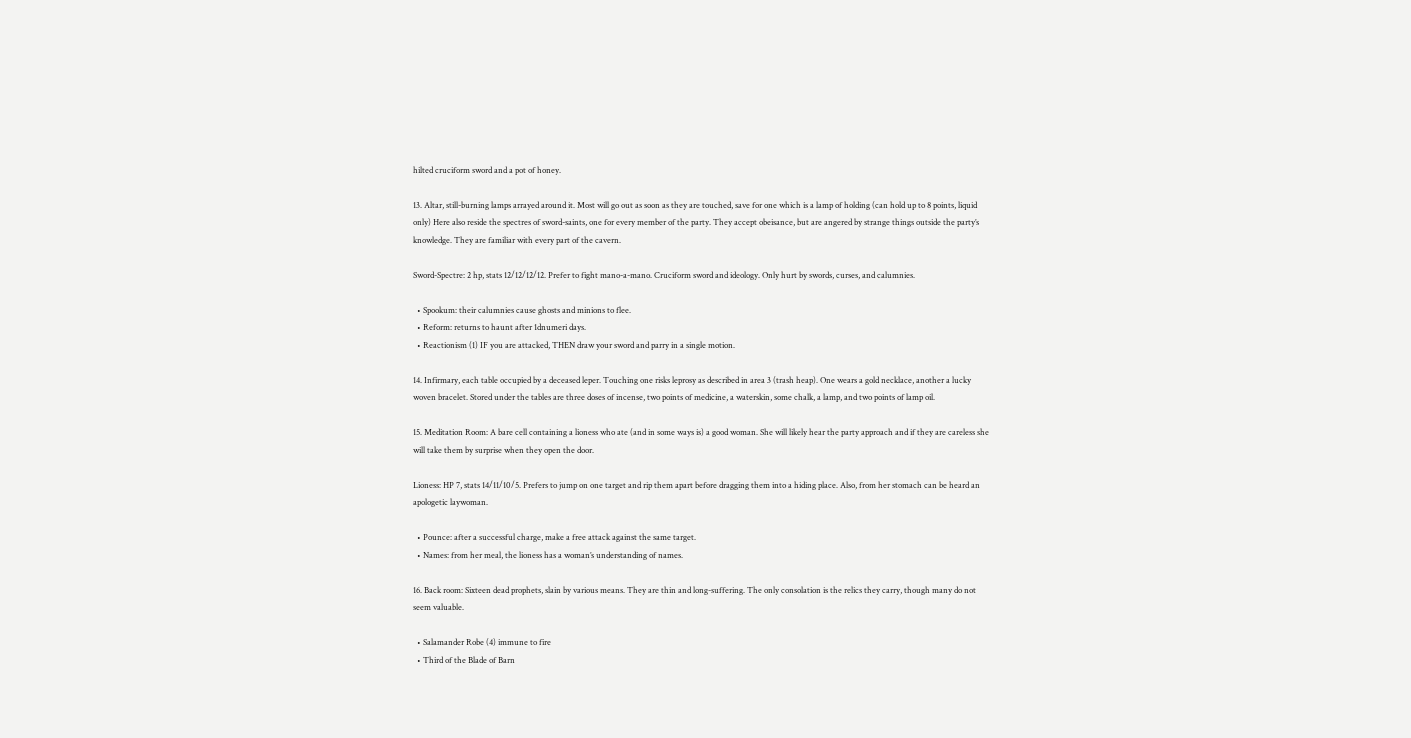hilted cruciform sword and a pot of honey.

13. Altar, still-burning lamps arrayed around it. Most will go out as soon as they are touched, save for one which is a lamp of holding (can hold up to 8 points, liquid only) Here also reside the spectres of sword-saints, one for every member of the party. They accept obeisance, but are angered by strange things outside the party’s knowledge. They are familiar with every part of the cavern.

Sword-Spectre: 2 hp, stats 12/12/12/12. Prefer to fight mano-a-mano. Cruciform sword and ideology. Only hurt by swords, curses, and calumnies.

  • Spookum: their calumnies cause ghosts and minions to flee.
  • Reform: returns to haunt after 1dnumeri days.
  • Reactionism (1) IF you are attacked, THEN draw your sword and parry in a single motion.

14. Infirmary, each table occupied by a deceased leper. Touching one risks leprosy as described in area 3 (trash heap). One wears a gold necklace, another a lucky woven bracelet. Stored under the tables are three doses of incense, two points of medicine, a waterskin, some chalk, a lamp, and two points of lamp oil.

15. Meditation Room: A bare cell containing a lioness who ate (and in some ways is) a good woman. She will likely hear the party approach and if they are careless she will take them by surprise when they open the door.

Lioness: HP 7, stats 14/11/10/5. Prefers to jump on one target and rip them apart before dragging them into a hiding place. Also, from her stomach can be heard an apologetic laywoman.

  • Pounce: after a successful charge, make a free attack against the same target.
  • Names: from her meal, the lioness has a woman’s understanding of names.

16. Back room: Sixteen dead prophets, slain by various means. They are thin and long-suffering. The only consolation is the relics they carry, though many do not seem valuable.

  • Salamander Robe (4) immune to fire
  • Third of the Blade of Barn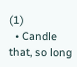(1)
  • Candle that, so long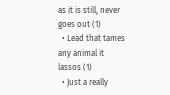as it is still, never goes out (1)
  • Lead that tames any animal it lassos (1)
  • Just a really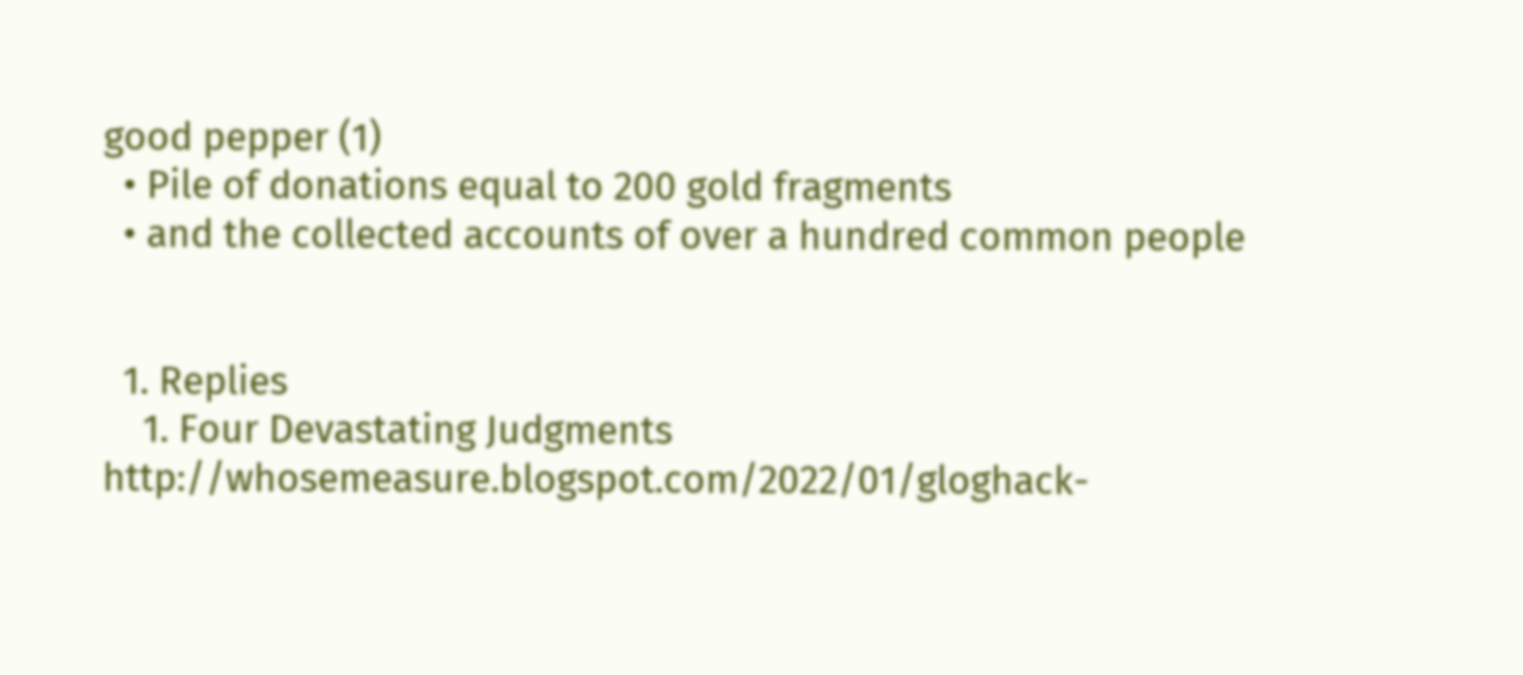good pepper (1)
  • Pile of donations equal to 200 gold fragments
  • and the collected accounts of over a hundred common people


  1. Replies
    1. Four Devastating Judgments http://whosemeasure.blogspot.com/2022/01/gloghack-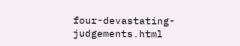four-devastating-judgements.html